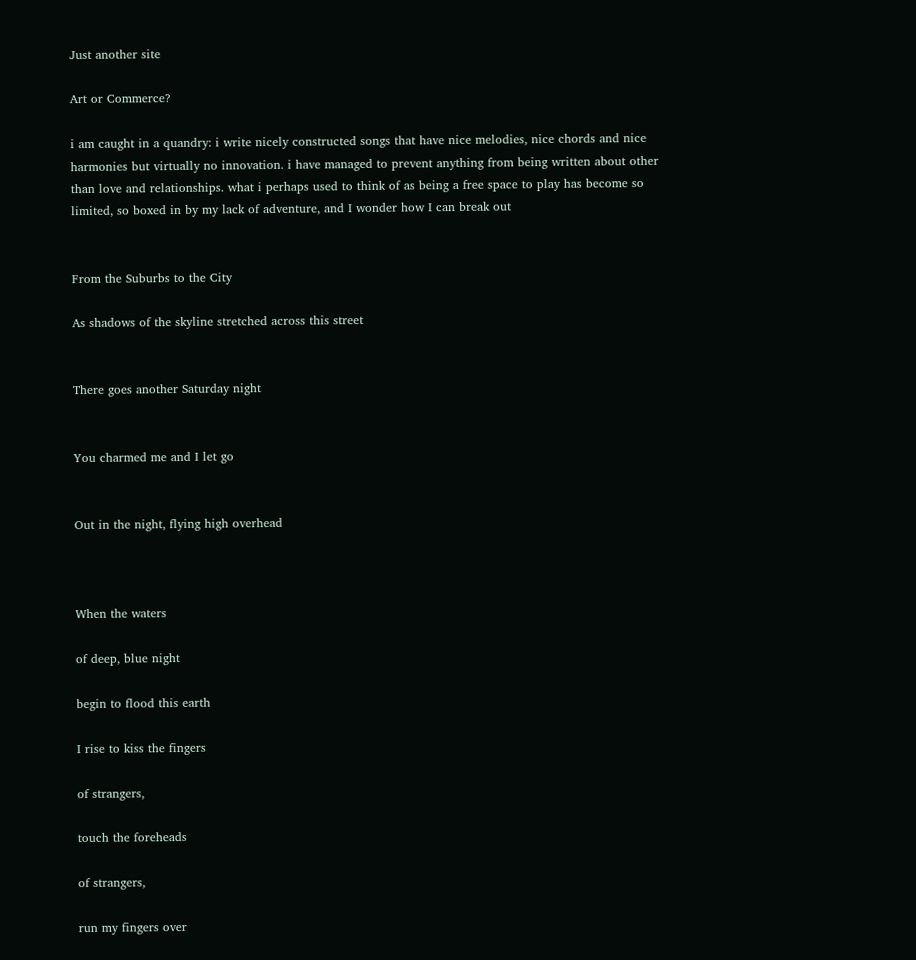Just another site

Art or Commerce?

i am caught in a quandry: i write nicely constructed songs that have nice melodies, nice chords and nice harmonies but virtually no innovation. i have managed to prevent anything from being written about other than love and relationships. what i perhaps used to think of as being a free space to play has become so limited, so boxed in by my lack of adventure, and I wonder how I can break out


From the Suburbs to the City

As shadows of the skyline stretched across this street


There goes another Saturday night


You charmed me and I let go


Out in the night, flying high overhead



When the waters

of deep, blue night

begin to flood this earth

I rise to kiss the fingers

of strangers,

touch the foreheads

of strangers,

run my fingers over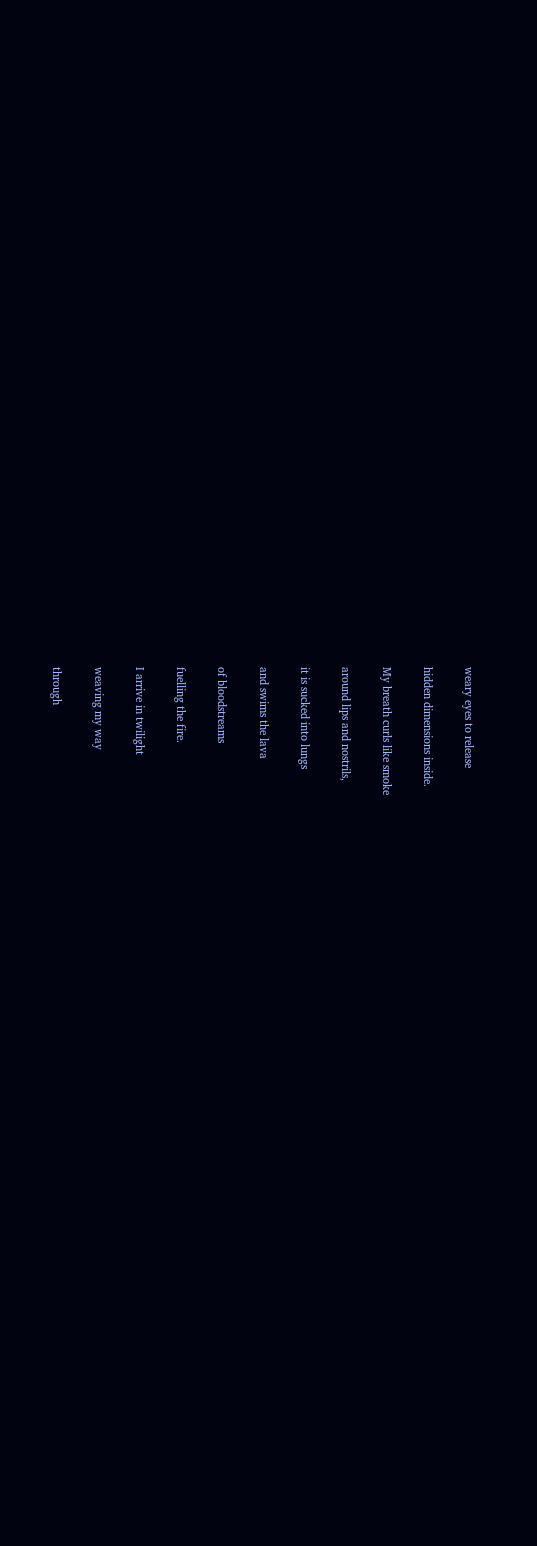weary eyes to release

hidden dimensions inside.

My breath curls like smoke

around lips and nostrils,

it is sucked into lungs

and swims the lava

of bloodstreams

fuelling the fire.

I arrive in twilight

weaving my way

through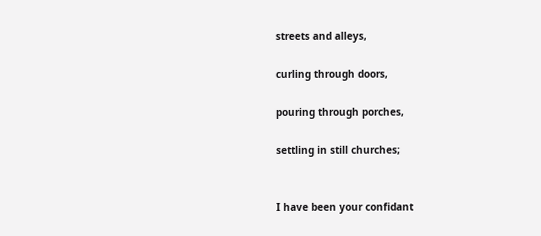streets and alleys,

curling through doors,

pouring through porches,

settling in still churches;


I have been your confidant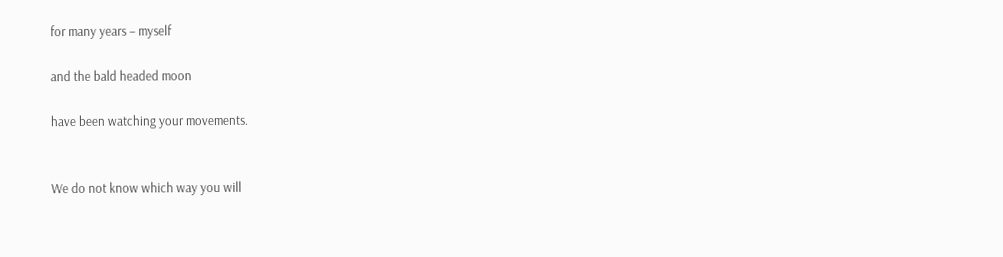for many years – myself

and the bald headed moon

have been watching your movements.


We do not know which way you will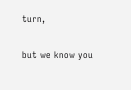turn,

but we know you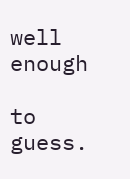well enough

to guess.